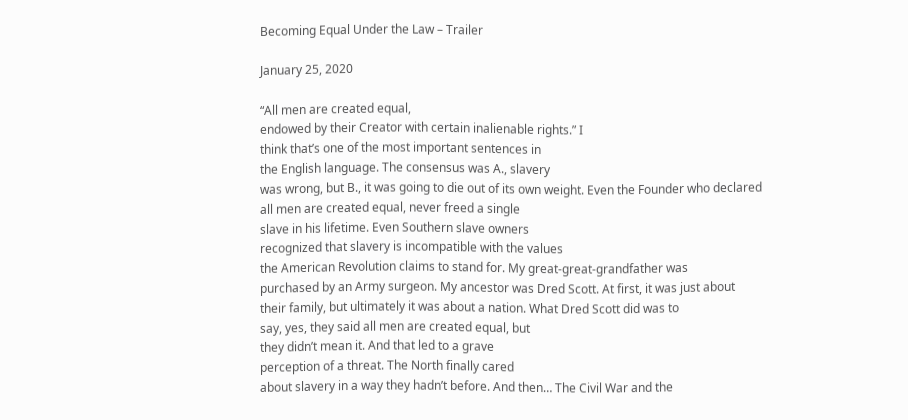Becoming Equal Under the Law – Trailer

January 25, 2020

“All men are created equal,
endowed by their Creator with certain inalienable rights.” I
think that’s one of the most important sentences in
the English language. The consensus was A., slavery
was wrong, but B., it was going to die out of its own weight. Even the Founder who declared
all men are created equal, never freed a single
slave in his lifetime. Even Southern slave owners
recognized that slavery is incompatible with the values
the American Revolution claims to stand for. My great-great-grandfather was
purchased by an Army surgeon. My ancestor was Dred Scott. At first, it was just about
their family, but ultimately it was about a nation. What Dred Scott did was to
say, yes, they said all men are created equal, but
they didn’t mean it. And that led to a grave
perception of a threat. The North finally cared
about slavery in a way they hadn’t before. And then… The Civil War and the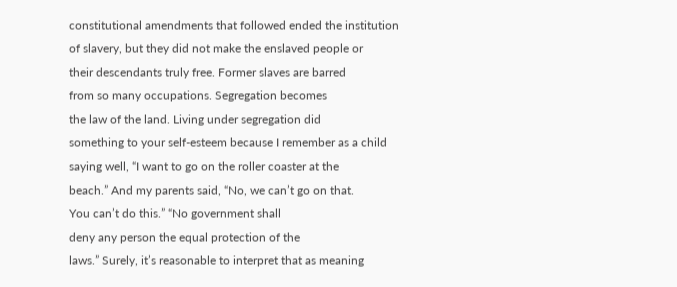constitutional amendments that followed ended the institution
of slavery, but they did not make the enslaved people or
their descendants truly free. Former slaves are barred
from so many occupations. Segregation becomes
the law of the land. Living under segregation did
something to your self-esteem because I remember as a child
saying well, “I want to go on the roller coaster at the
beach.” And my parents said, “No, we can’t go on that.
You can’t do this.” “No government shall
deny any person the equal protection of the
laws.” Surely, it’s reasonable to interpret that as meaning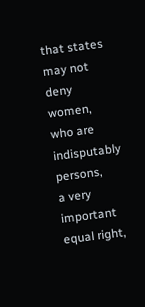that states may not deny women, who are indisputably persons,
a very important equal right,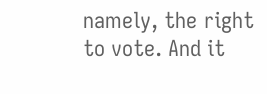namely, the right to vote. And it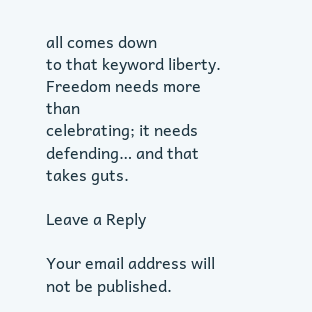all comes down
to that keyword liberty. Freedom needs more than
celebrating; it needs defending… and that takes guts.

Leave a Reply

Your email address will not be published.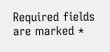Required fields are marked *